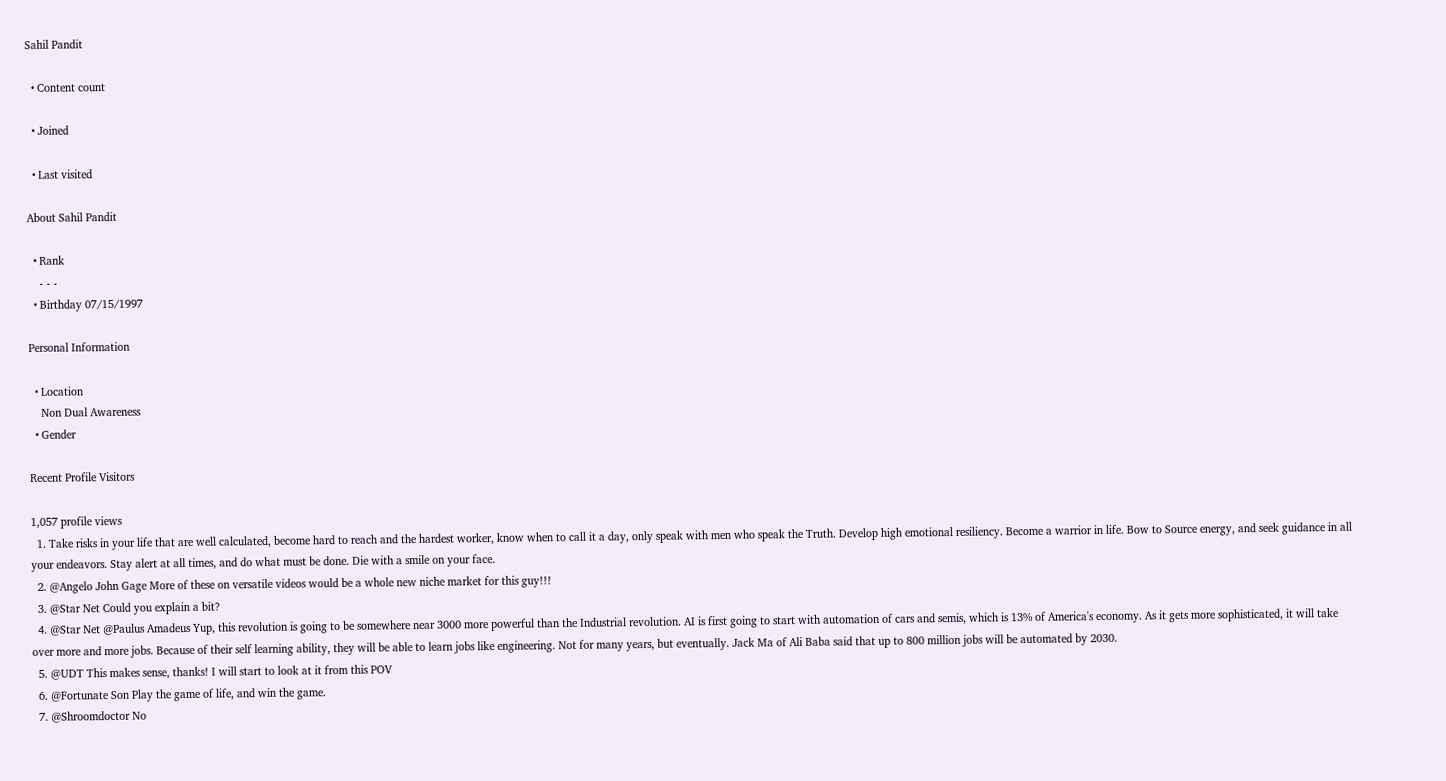Sahil Pandit

  • Content count

  • Joined

  • Last visited

About Sahil Pandit

  • Rank
    - - -
  • Birthday 07/15/1997

Personal Information

  • Location
    Non Dual Awareness
  • Gender

Recent Profile Visitors

1,057 profile views
  1. Take risks in your life that are well calculated, become hard to reach and the hardest worker, know when to call it a day, only speak with men who speak the Truth. Develop high emotional resiliency. Become a warrior in life. Bow to Source energy, and seek guidance in all your endeavors. Stay alert at all times, and do what must be done. Die with a smile on your face.
  2. @Angelo John Gage More of these on versatile videos would be a whole new niche market for this guy!!!
  3. @Star Net Could you explain a bit?
  4. @Star Net @Paulus Amadeus Yup, this revolution is going to be somewhere near 3000 more powerful than the Industrial revolution. AI is first going to start with automation of cars and semis, which is 13% of America's economy. As it gets more sophisticated, it will take over more and more jobs. Because of their self learning ability, they will be able to learn jobs like engineering. Not for many years, but eventually. Jack Ma of Ali Baba said that up to 800 million jobs will be automated by 2030.
  5. @UDT This makes sense, thanks! I will start to look at it from this POV
  6. @Fortunate Son Play the game of life, and win the game.
  7. @Shroomdoctor No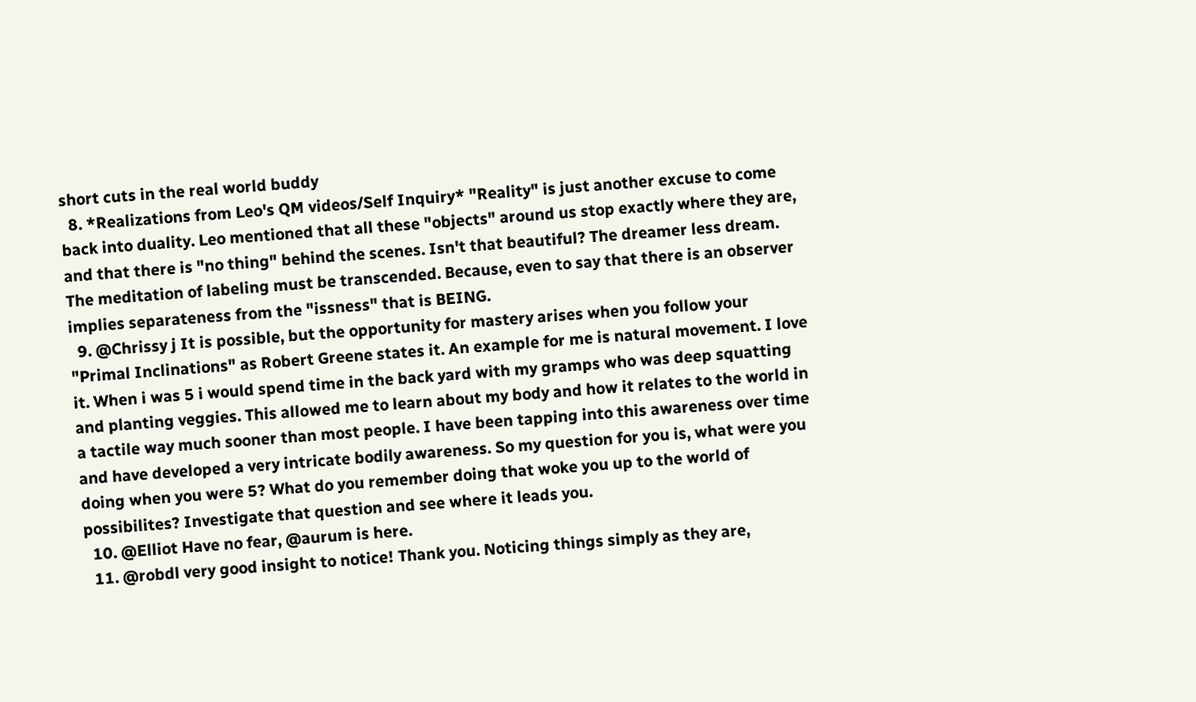short cuts in the real world buddy
  8. *Realizations from Leo's QM videos/Self Inquiry* "Reality" is just another excuse to come back into duality. Leo mentioned that all these "objects" around us stop exactly where they are, and that there is "no thing" behind the scenes. Isn't that beautiful? The dreamer less dream. The meditation of labeling must be transcended. Because, even to say that there is an observer implies separateness from the "issness" that is BEING.
  9. @Chrissy j It is possible, but the opportunity for mastery arises when you follow your "Primal Inclinations" as Robert Greene states it. An example for me is natural movement. I love it. When i was 5 i would spend time in the back yard with my gramps who was deep squatting and planting veggies. This allowed me to learn about my body and how it relates to the world in a tactile way much sooner than most people. I have been tapping into this awareness over time and have developed a very intricate bodily awareness. So my question for you is, what were you doing when you were 5? What do you remember doing that woke you up to the world of possibilites? Investigate that question and see where it leads you.
  10. @Elliot Have no fear, @aurum is here.
  11. @robdl very good insight to notice! Thank you. Noticing things simply as they are,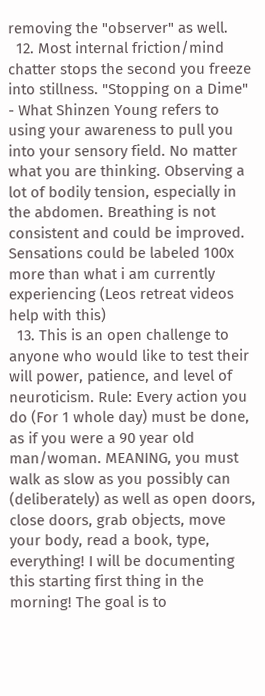removing the "observer" as well.
  12. Most internal friction/mind chatter stops the second you freeze into stillness. "Stopping on a Dime" - What Shinzen Young refers to using your awareness to pull you into your sensory field. No matter what you are thinking. Observing a lot of bodily tension, especially in the abdomen. Breathing is not consistent and could be improved. Sensations could be labeled 100x more than what i am currently experiencing (Leos retreat videos help with this)
  13. This is an open challenge to anyone who would like to test their will power, patience, and level of neuroticism. Rule: Every action you do (For 1 whole day) must be done, as if you were a 90 year old man/woman. MEANING, you must walk as slow as you possibly can (deliberately) as well as open doors, close doors, grab objects, move your body, read a book, type, everything! I will be documenting this starting first thing in the morning! The goal is to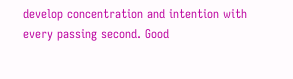develop concentration and intention with every passing second. Good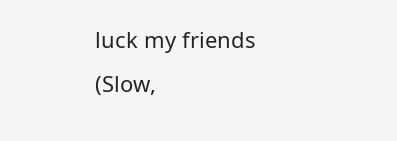luck my friends (Slow,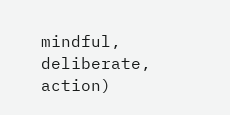mindful, deliberate, action)